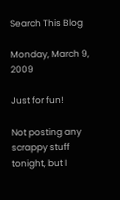Search This Blog

Monday, March 9, 2009

Just for fun!

Not posting any scrappy stuff tonight, but I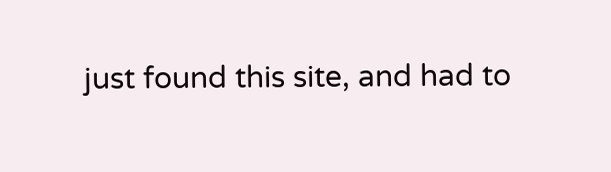just found this site, and had to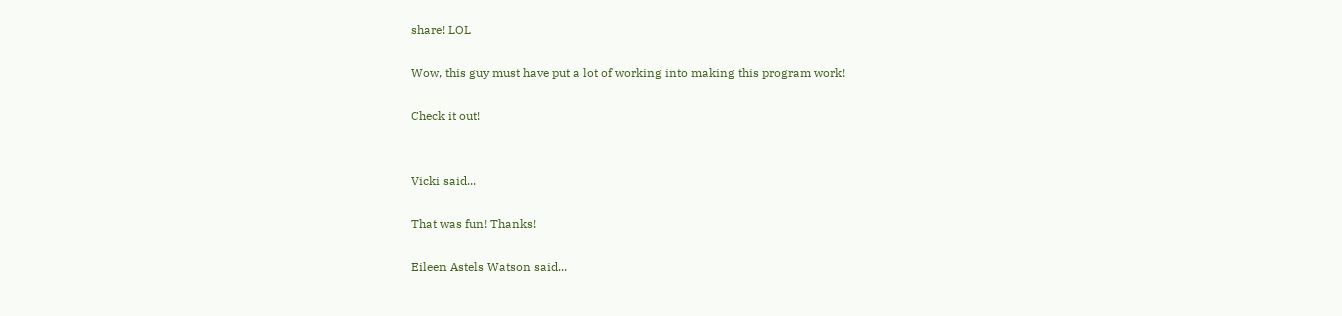share! LOL

Wow, this guy must have put a lot of working into making this program work!

Check it out!


Vicki said...

That was fun! Thanks!

Eileen Astels Watson said...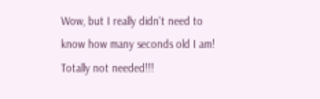Wow, but I really didn't need to know how many seconds old I am! Totally not needed!!!